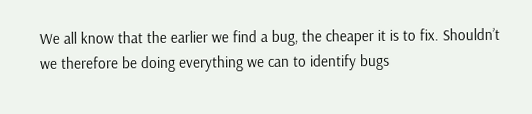We all know that the earlier we find a bug, the cheaper it is to fix. Shouldn’t we therefore be doing everything we can to identify bugs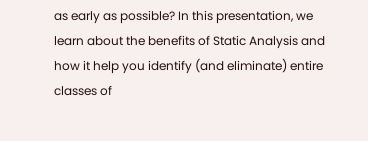as early as possible? In this presentation, we learn about the benefits of Static Analysis and how it help you identify (and eliminate) entire classes of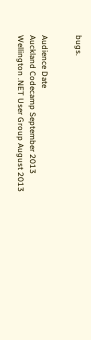bugs.


Audience Date
Auckland Codecamp September 2013
Wellington .NET User Group August 2013